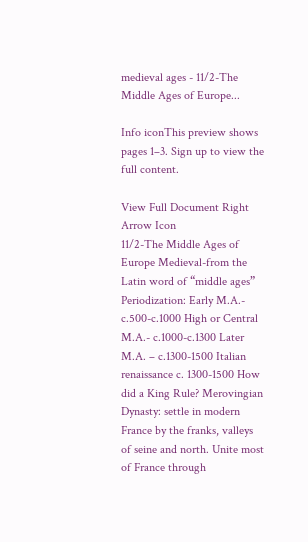medieval ages - 11/2-The Middle Ages of Europe...

Info iconThis preview shows pages 1–3. Sign up to view the full content.

View Full Document Right Arrow Icon
11/2-The Middle Ages of Europe Medieval-from the Latin word of “middle ages” Periodization: Early M.A.- c.500-c.1000 High or Central M.A.- c.1000-c.1300 Later M.A. – c.1300-1500 Italian renaissance c. 1300-1500 How did a King Rule? Merovingian Dynasty: settle in modern France by the franks, valleys of seine and north. Unite most of France through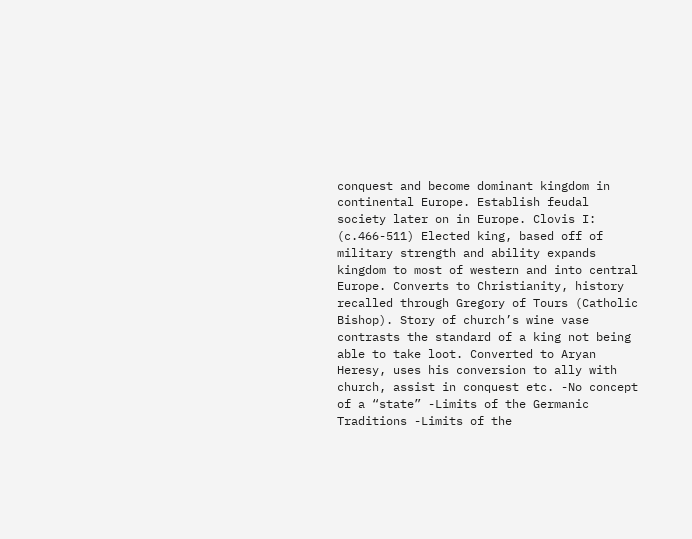conquest and become dominant kingdom in continental Europe. Establish feudal society later on in Europe. Clovis I: (c.466-511) Elected king, based off of military strength and ability expands kingdom to most of western and into central Europe. Converts to Christianity, history recalled through Gregory of Tours (Catholic Bishop). Story of church’s wine vase contrasts the standard of a king not being able to take loot. Converted to Aryan Heresy, uses his conversion to ally with church, assist in conquest etc. -No concept of a “state” -Limits of the Germanic Traditions -Limits of the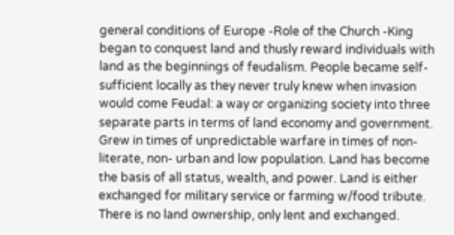general conditions of Europe -Role of the Church -King began to conquest land and thusly reward individuals with land as the beginnings of feudalism. People became self-sufficient locally as they never truly knew when invasion would come Feudal: a way or organizing society into three separate parts in terms of land economy and government. Grew in times of unpredictable warfare in times of non-literate, non- urban and low population. Land has become the basis of all status, wealth, and power. Land is either exchanged for military service or farming w/food tribute. There is no land ownership, only lent and exchanged.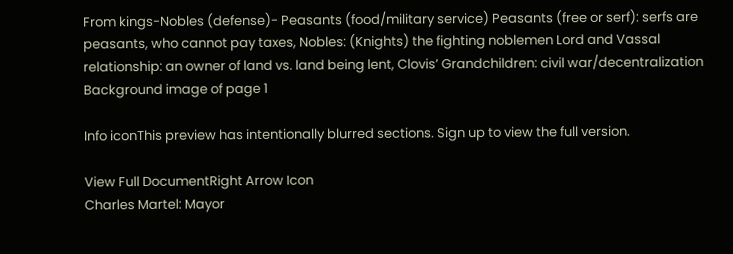From kings-Nobles (defense)- Peasants (food/military service) Peasants (free or serf): serfs are peasants, who cannot pay taxes, Nobles: (Knights) the fighting noblemen Lord and Vassal relationship: an owner of land vs. land being lent, Clovis’ Grandchildren: civil war/decentralization
Background image of page 1

Info iconThis preview has intentionally blurred sections. Sign up to view the full version.

View Full DocumentRight Arrow Icon
Charles Martel: Mayor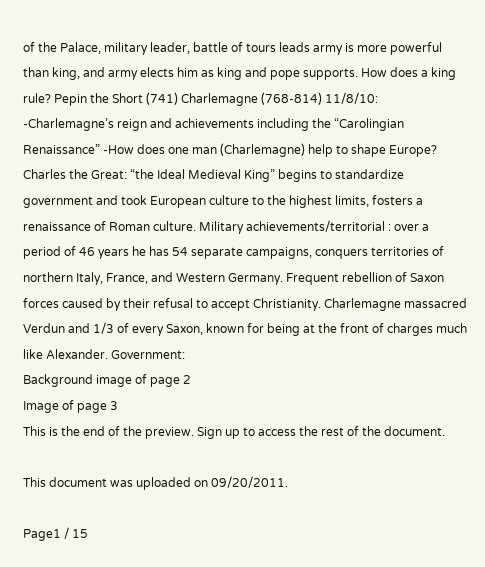of the Palace, military leader, battle of tours leads army is more powerful than king, and army elects him as king and pope supports. How does a king rule? Pepin the Short (741) Charlemagne (768-814) 11/8/10: -Charlemagne’s reign and achievements including the “Carolingian Renaissance” -How does one man (Charlemagne) help to shape Europe? Charles the Great: “the Ideal Medieval King” begins to standardize government and took European culture to the highest limits, fosters a renaissance of Roman culture. Military achievements/territorial : over a period of 46 years he has 54 separate campaigns, conquers territories of northern Italy, France, and Western Germany. Frequent rebellion of Saxon forces caused by their refusal to accept Christianity. Charlemagne massacred Verdun and 1/3 of every Saxon, known for being at the front of charges much like Alexander. Government:
Background image of page 2
Image of page 3
This is the end of the preview. Sign up to access the rest of the document.

This document was uploaded on 09/20/2011.

Page1 / 15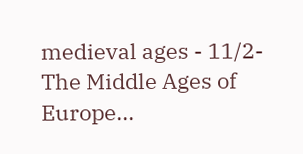medieval ages - 11/2-The Middle Ages of Europe...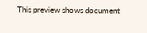This preview shows document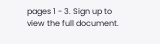pages 1 - 3. Sign up to view the full document.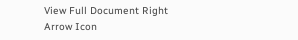View Full Document Right Arrow Icon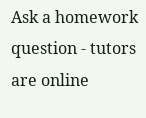Ask a homework question - tutors are online